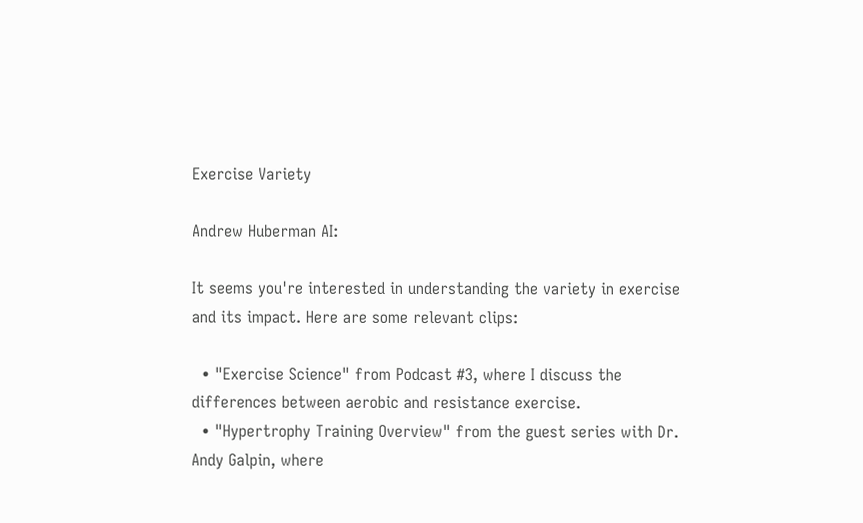Exercise Variety

Andrew Huberman AI:

It seems you're interested in understanding the variety in exercise and its impact. Here are some relevant clips:

  • "Exercise Science" from Podcast #3, where I discuss the differences between aerobic and resistance exercise.
  • "Hypertrophy Training Overview" from the guest series with Dr. Andy Galpin, where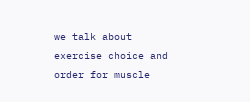we talk about exercise choice and order for muscle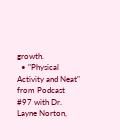growth.
  • "Physical Activity and Neat" from Podcast #97 with Dr. Layne Norton,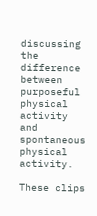discussing the difference between purposeful physical activity and spontaneous physical activity.

These clips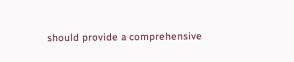should provide a comprehensive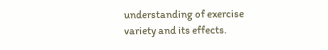understanding of exercise variety and its effects.